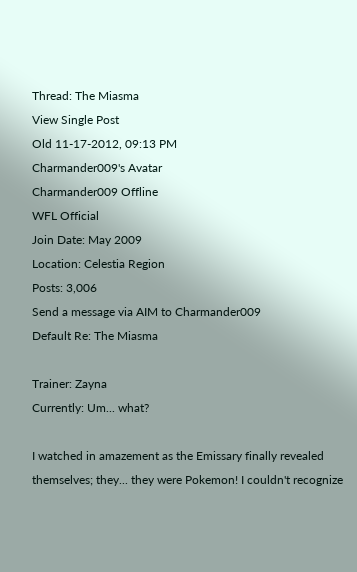Thread: The Miasma
View Single Post
Old 11-17-2012, 09:13 PM
Charmander009's Avatar
Charmander009 Offline
WFL Official
Join Date: May 2009
Location: Celestia Region
Posts: 3,006
Send a message via AIM to Charmander009
Default Re: The Miasma

Trainer: Zayna
Currently: Um... what?

I watched in amazement as the Emissary finally revealed themselves; they... they were Pokemon! I couldn't recognize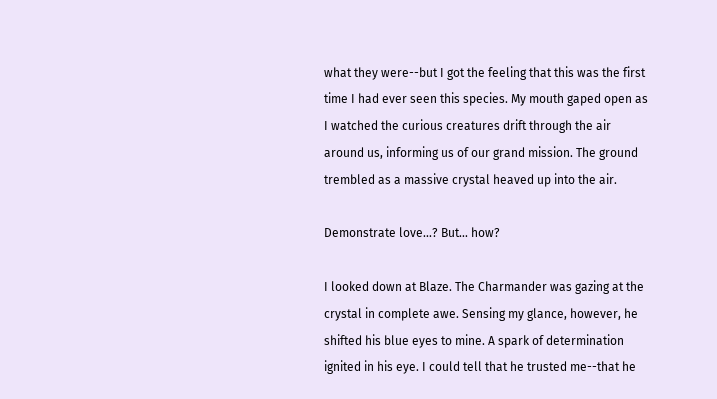what they were--but I got the feeling that this was the first time I had ever seen this species. My mouth gaped open as I watched the curious creatures drift through the air around us, informing us of our grand mission. The ground trembled as a massive crystal heaved up into the air.

Demonstrate love...? But... how?

I looked down at Blaze. The Charmander was gazing at the crystal in complete awe. Sensing my glance, however, he shifted his blue eyes to mine. A spark of determination ignited in his eye. I could tell that he trusted me--that he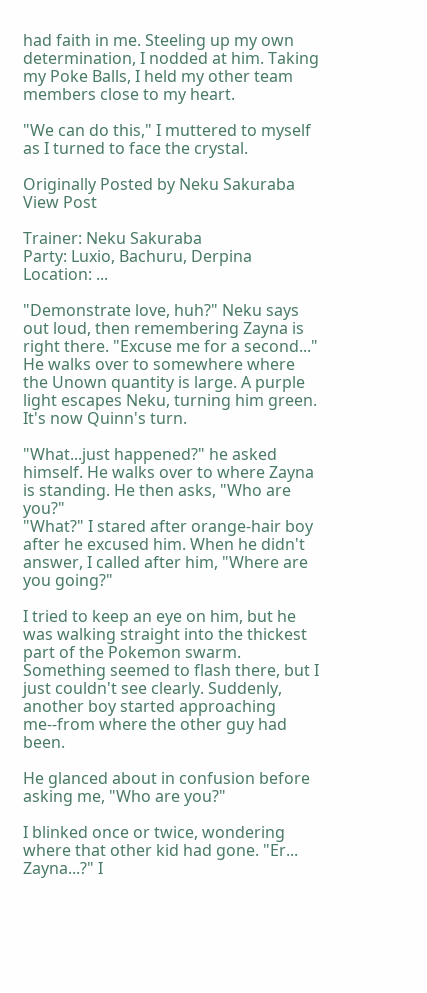had faith in me. Steeling up my own determination, I nodded at him. Taking my Poke Balls, I held my other team members close to my heart.

"We can do this," I muttered to myself as I turned to face the crystal.

Originally Posted by Neku Sakuraba View Post

Trainer: Neku Sakuraba
Party: Luxio, Bachuru, Derpina
Location: ...

"Demonstrate love, huh?" Neku says out loud, then remembering Zayna is right there. "Excuse me for a second..." He walks over to somewhere where the Unown quantity is large. A purple light escapes Neku, turning him green. It's now Quinn's turn.

"What...just happened?" he asked himself. He walks over to where Zayna is standing. He then asks, "Who are you?"
"What?" I stared after orange-hair boy after he excused him. When he didn't answer, I called after him, "Where are you going?"

I tried to keep an eye on him, but he was walking straight into the thickest part of the Pokemon swarm. Something seemed to flash there, but I just couldn't see clearly. Suddenly, another boy started approaching me--from where the other guy had been.

He glanced about in confusion before asking me, "Who are you?"

I blinked once or twice, wondering where that other kid had gone. "Er... Zayna...?" I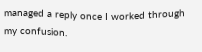managed a reply once I worked through my confusion.